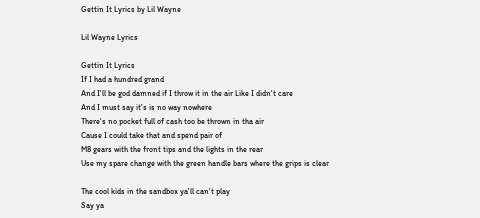Gettin It Lyrics by Lil Wayne

Lil Wayne Lyrics

Gettin It Lyrics
If I had a hundred grand
And I'll be god damned if I throw it in the air Like I didn't care
And I must say it's is no way nowhere
There's no pocket full of cash too be thrown in tha air
Cause I could take that and spend pair of
M8 gears with the front tips and the lights in the rear
Use my spare change with the green handle bars where the grips is clear

The cool kids in the sandbox ya'll can't play
Say ya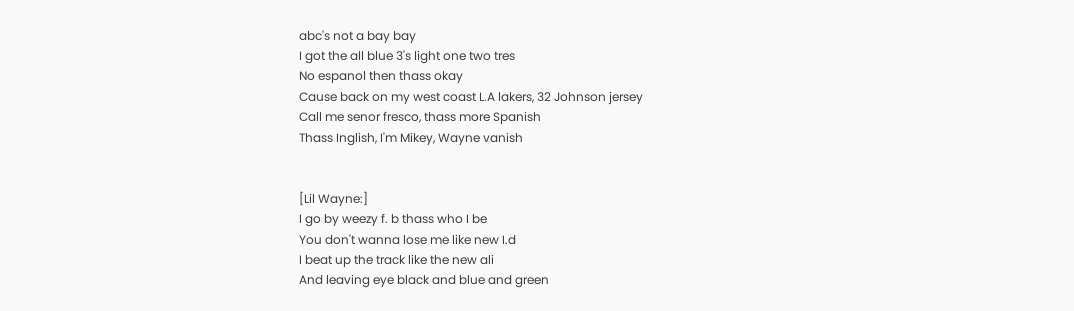abc's not a bay bay
I got the all blue 3's light one two tres
No espanol then thass okay
Cause back on my west coast L.A lakers, 32 Johnson jersey
Call me senor fresco, thass more Spanish
Thass Inglish, I'm Mikey, Wayne vanish


[Lil Wayne:]
I go by weezy f. b thass who I be
You don't wanna lose me like new I.d
I beat up the track like the new ali
And leaving eye black and blue and green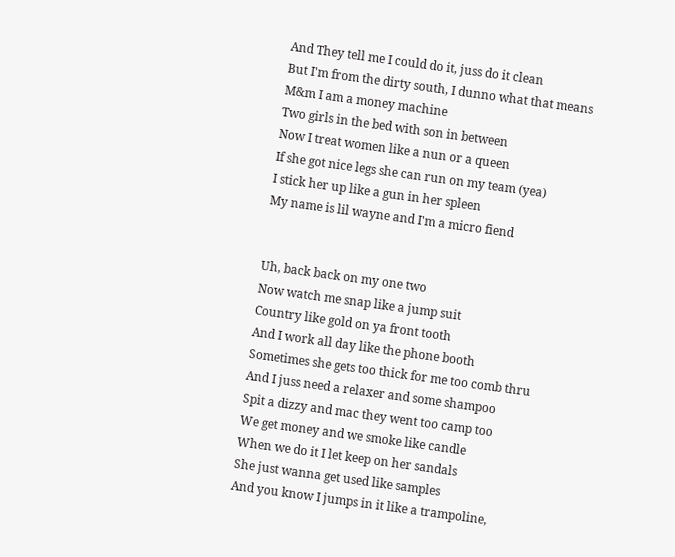And They tell me I could do it, juss do it clean
But I'm from the dirty south, I dunno what that means
M&m I am a money machine
Two girls in the bed with son in between
Now I treat women like a nun or a queen
If she got nice legs she can run on my team (yea)
I stick her up like a gun in her spleen
My name is lil wayne and I'm a micro fiend


Uh, back back on my one two
Now watch me snap like a jump suit
Country like gold on ya front tooth
And I work all day like the phone booth
Sometimes she gets too thick for me too comb thru
And I juss need a relaxer and some shampoo
Spit a dizzy and mac they went too camp too
We get money and we smoke like candle
When we do it I let keep on her sandals
She just wanna get used like samples
And you know I jumps in it like a trampoline,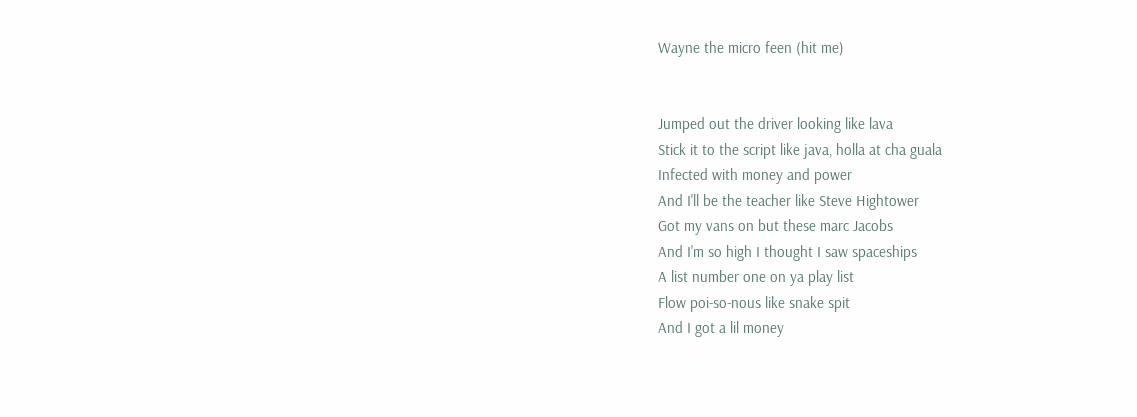Wayne the micro feen (hit me)


Jumped out the driver looking like lava
Stick it to the script like java, holla at cha guala
Infected with money and power
And I'll be the teacher like Steve Hightower
Got my vans on but these marc Jacobs
And I'm so high I thought I saw spaceships
A list number one on ya play list
Flow poi-so-nous like snake spit
And I got a lil money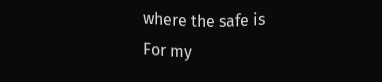where the safe is
For my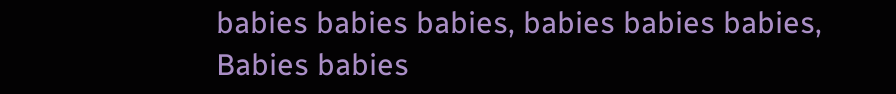babies babies babies, babies babies babies,
Babies babies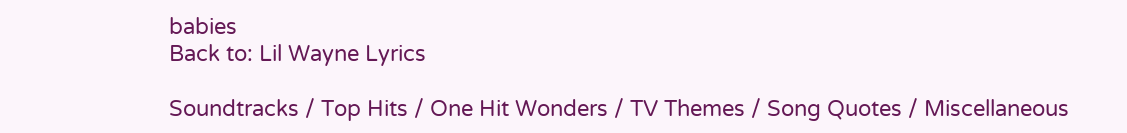babies
Back to: Lil Wayne Lyrics

Soundtracks / Top Hits / One Hit Wonders / TV Themes / Song Quotes / Miscellaneous